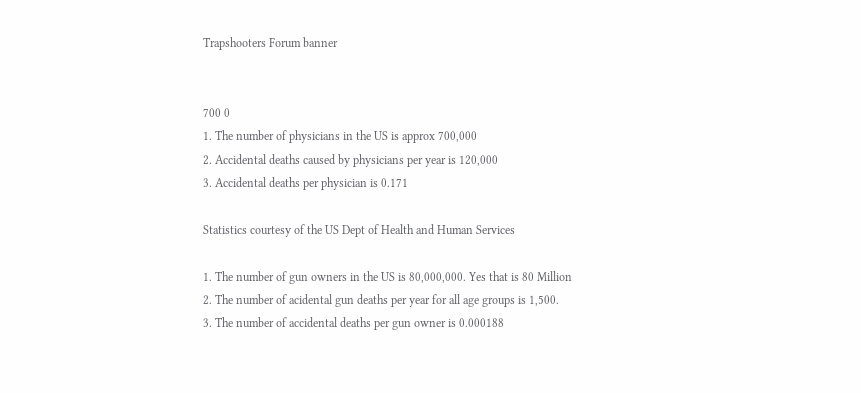Trapshooters Forum banner


700 0
1. The number of physicians in the US is approx 700,000
2. Accidental deaths caused by physicians per year is 120,000
3. Accidental deaths per physician is 0.171

Statistics courtesy of the US Dept of Health and Human Services

1. The number of gun owners in the US is 80,000,000. Yes that is 80 Million
2. The number of acidental gun deaths per year for all age groups is 1,500.
3. The number of accidental deaths per gun owner is 0.000188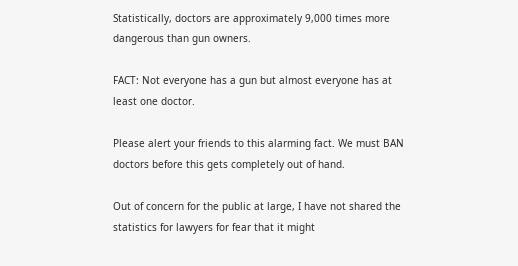Statistically, doctors are approximately 9,000 times more dangerous than gun owners.

FACT: Not everyone has a gun but almost everyone has at least one doctor.

Please alert your friends to this alarming fact. We must BAN doctors before this gets completely out of hand.

Out of concern for the public at large, I have not shared the statistics for lawyers for fear that it might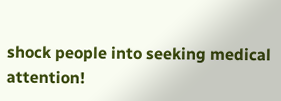shock people into seeking medical attention!